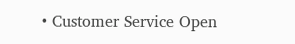• Customer Service Open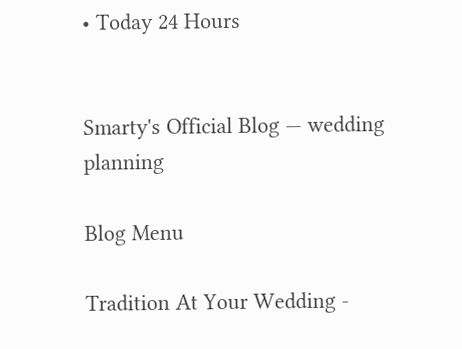• Today 24 Hours


Smarty's Official Blog — wedding planning

Blog Menu

Tradition At Your Wedding -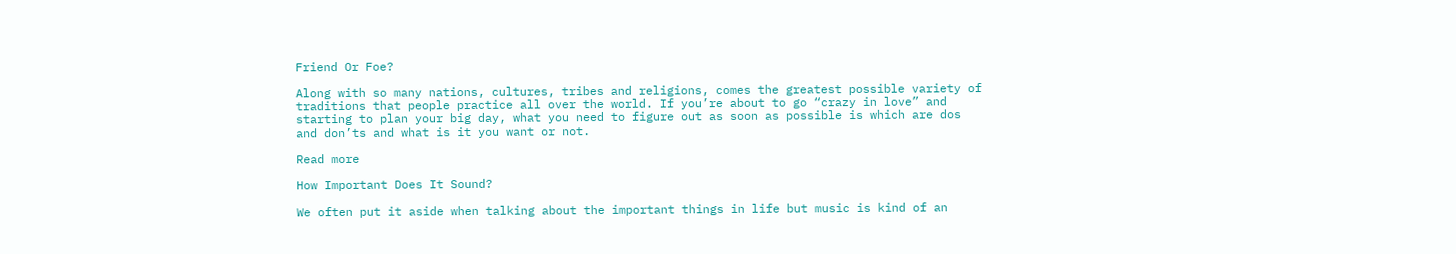Friend Or Foe?

Along with so many nations, cultures, tribes and religions, comes the greatest possible variety of traditions that people practice all over the world. If you’re about to go “crazy in love” and starting to plan your big day, what you need to figure out as soon as possible is which are dos and don’ts and what is it you want or not.

Read more

How Important Does It Sound?

We often put it aside when talking about the important things in life but music is kind of an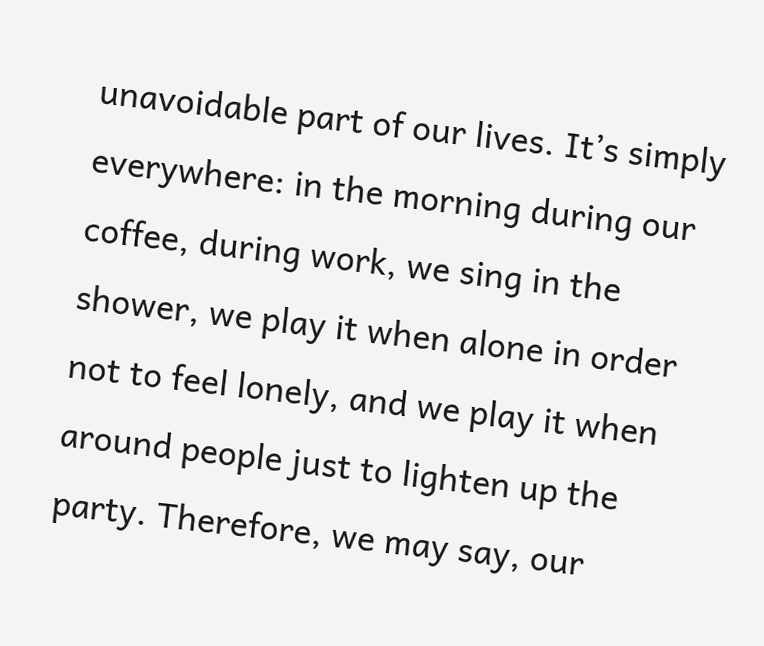unavoidable part of our lives. It’s simply everywhere: in the morning during our coffee, during work, we sing in the shower, we play it when alone in order not to feel lonely, and we play it when around people just to lighten up the party. Therefore, we may say, our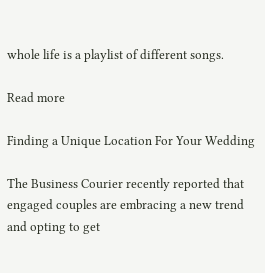whole life is a playlist of different songs.

Read more

Finding a Unique Location For Your Wedding

The Business Courier recently reported that engaged couples are embracing a new trend and opting to get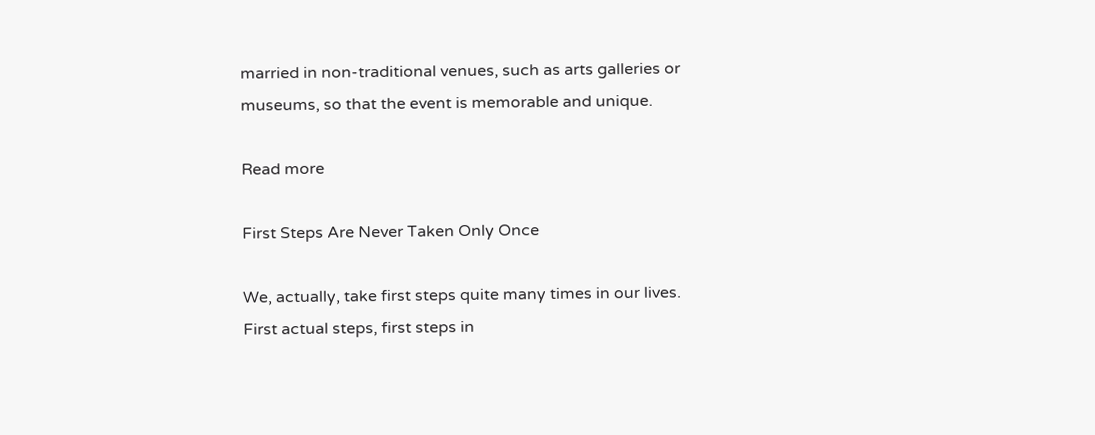married in non-traditional venues, such as arts galleries or museums, so that the event is memorable and unique.

Read more

First Steps Are Never Taken Only Once

We, actually, take first steps quite many times in our lives. First actual steps, first steps in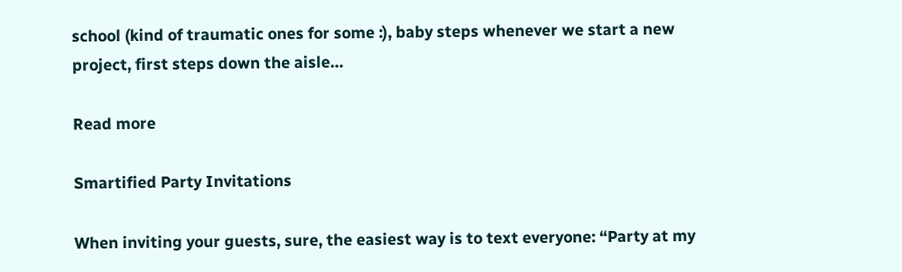school (kind of traumatic ones for some :), baby steps whenever we start a new project, first steps down the aisle…

Read more

Smartified Party Invitations

When inviting your guests, sure, the easiest way is to text everyone: “Party at my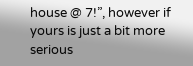house @ 7!”, however if yours is just a bit more serious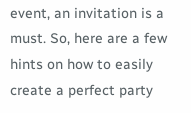event, an invitation is a must. So, here are a few hints on how to easily create a perfect party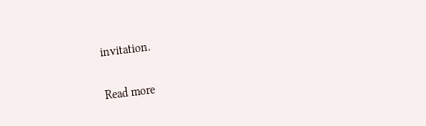invitation.

Read more